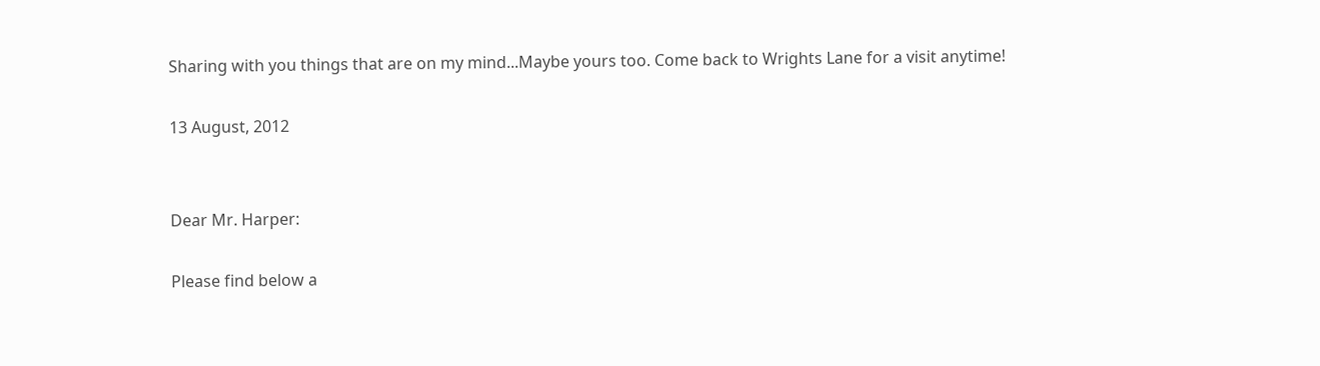Sharing with you things that are on my mind...Maybe yours too. Come back to Wrights Lane for a visit anytime!

13 August, 2012


Dear Mr. Harper:

Please find below a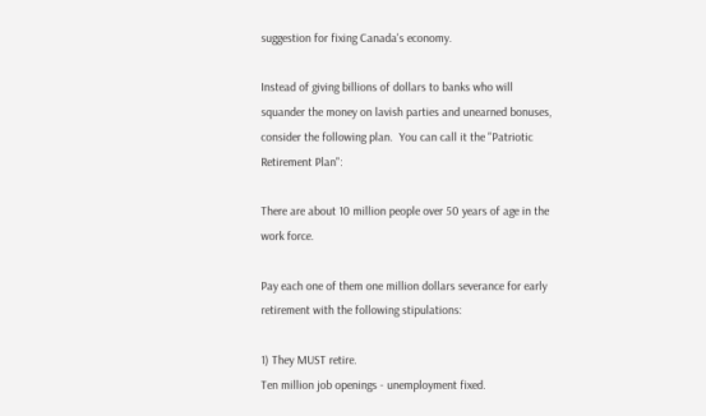suggestion for fixing Canada's economy.

Instead of giving billions of dollars to banks who will
squander the money on lavish parties and unearned bonuses,
consider the following plan.  You can call it the "Patriotic
Retirement Plan":

There are about 10 million people over 50 years of age in the
work force.

Pay each one of them one million dollars severance for early
retirement with the following stipulations:

1) They MUST retire.
Ten million job openings - unemployment fixed.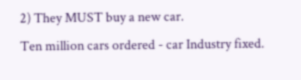2) They MUST buy a new car.
Ten million cars ordered - car Industry fixed.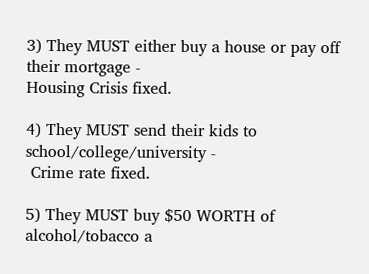3) They MUST either buy a house or pay off their mortgage -
Housing Crisis fixed.

4) They MUST send their kids to school/college/university -
 Crime rate fixed.

5) They MUST buy $50 WORTH of alcohol/tobacco a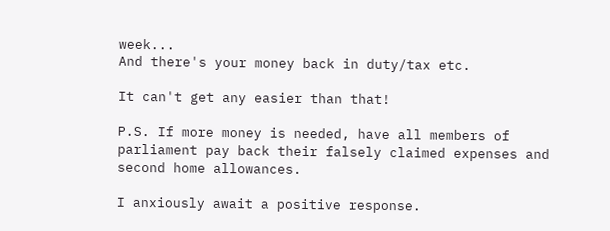week...
And there's your money back in duty/tax etc.

It can't get any easier than that!

P.S. If more money is needed, have all members of
parliament pay back their falsely claimed expenses and
second home allowances.

I anxiously await a positive response.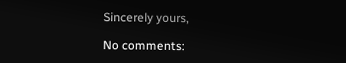Sincerely yours,

No comments: